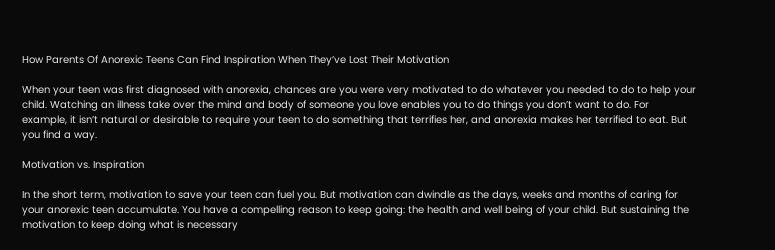How Parents Of Anorexic Teens Can Find Inspiration When They’ve Lost Their Motivation

When your teen was first diagnosed with anorexia, chances are you were very motivated to do whatever you needed to do to help your child. Watching an illness take over the mind and body of someone you love enables you to do things you don’t want to do. For example, it isn’t natural or desirable to require your teen to do something that terrifies her, and anorexia makes her terrified to eat. But you find a way.

Motivation vs. Inspiration

In the short term, motivation to save your teen can fuel you. But motivation can dwindle as the days, weeks and months of caring for your anorexic teen accumulate. You have a compelling reason to keep going: the health and well being of your child. But sustaining the motivation to keep doing what is necessary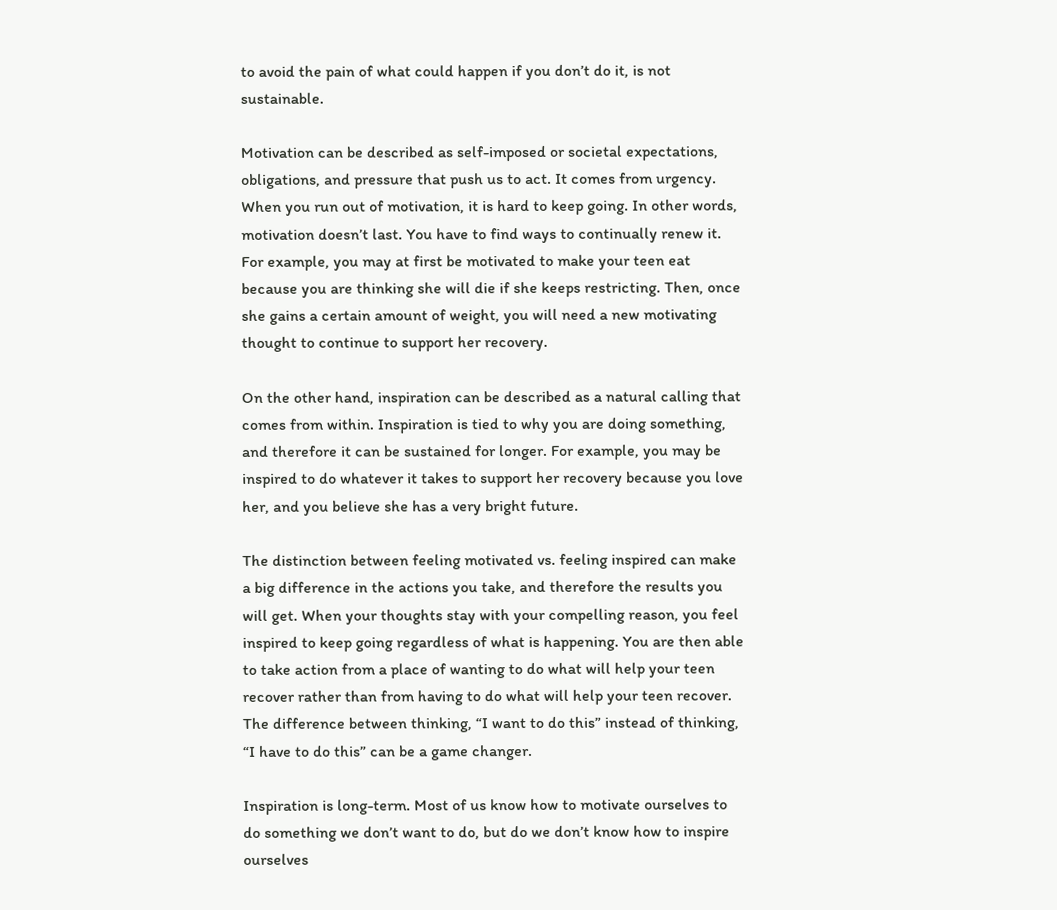to avoid the pain of what could happen if you don’t do it, is not sustainable.

Motivation can be described as self-imposed or societal expectations, obligations, and pressure that push us to act. It comes from urgency. When you run out of motivation, it is hard to keep going. In other words, motivation doesn’t last. You have to find ways to continually renew it. For example, you may at first be motivated to make your teen eat because you are thinking she will die if she keeps restricting. Then, once she gains a certain amount of weight, you will need a new motivating thought to continue to support her recovery.

On the other hand, inspiration can be described as a natural calling that comes from within. Inspiration is tied to why you are doing something, and therefore it can be sustained for longer. For example, you may be inspired to do whatever it takes to support her recovery because you love her, and you believe she has a very bright future.

The distinction between feeling motivated vs. feeling inspired can make a big difference in the actions you take, and therefore the results you will get. When your thoughts stay with your compelling reason, you feel inspired to keep going regardless of what is happening. You are then able to take action from a place of wanting to do what will help your teen recover rather than from having to do what will help your teen recover. The difference between thinking, “I want to do this” instead of thinking, “I have to do this” can be a game changer.

Inspiration is long-term. Most of us know how to motivate ourselves to do something we don’t want to do, but do we don’t know how to inspire ourselves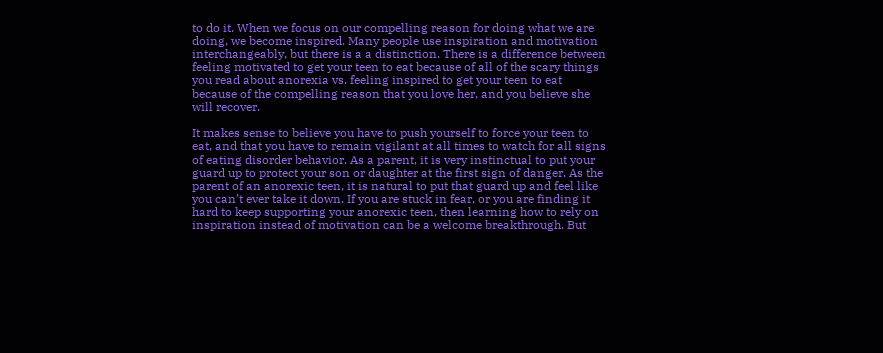to do it. When we focus on our compelling reason for doing what we are doing, we become inspired. Many people use inspiration and motivation interchangeably, but there is a a distinction. There is a difference between feeling motivated to get your teen to eat because of all of the scary things you read about anorexia vs. feeling inspired to get your teen to eat because of the compelling reason that you love her, and you believe she will recover.

It makes sense to believe you have to push yourself to force your teen to eat, and that you have to remain vigilant at all times to watch for all signs of eating disorder behavior. As a parent, it is very instinctual to put your guard up to protect your son or daughter at the first sign of danger. As the parent of an anorexic teen, it is natural to put that guard up and feel like you can’t ever take it down. If you are stuck in fear, or you are finding it hard to keep supporting your anorexic teen, then learning how to rely on inspiration instead of motivation can be a welcome breakthrough. But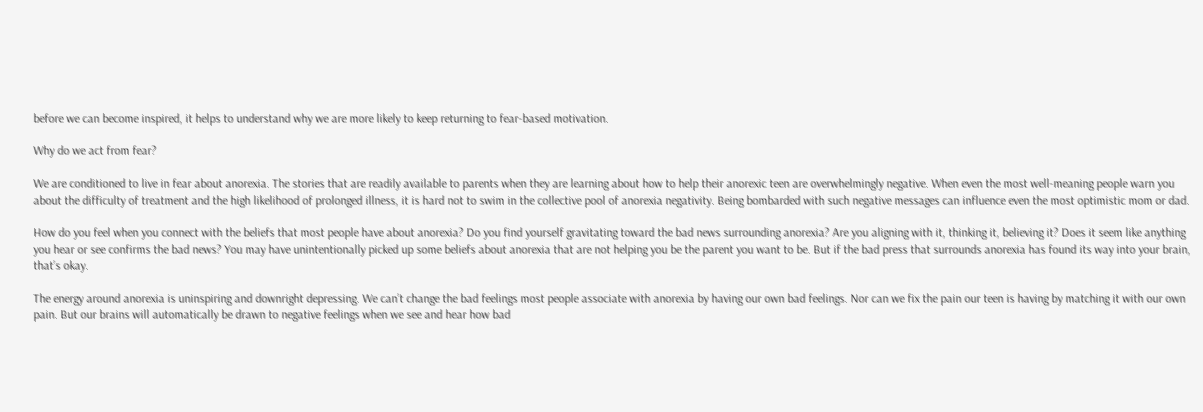before we can become inspired, it helps to understand why we are more likely to keep returning to fear-based motivation.

Why do we act from fear?

We are conditioned to live in fear about anorexia. The stories that are readily available to parents when they are learning about how to help their anorexic teen are overwhelmingly negative. When even the most well-meaning people warn you about the difficulty of treatment and the high likelihood of prolonged illness, it is hard not to swim in the collective pool of anorexia negativity. Being bombarded with such negative messages can influence even the most optimistic mom or dad.

How do you feel when you connect with the beliefs that most people have about anorexia? Do you find yourself gravitating toward the bad news surrounding anorexia? Are you aligning with it, thinking it, believing it? Does it seem like anything you hear or see confirms the bad news? You may have unintentionally picked up some beliefs about anorexia that are not helping you be the parent you want to be. But if the bad press that surrounds anorexia has found its way into your brain, that’s okay.

The energy around anorexia is uninspiring and downright depressing. We can’t change the bad feelings most people associate with anorexia by having our own bad feelings. Nor can we fix the pain our teen is having by matching it with our own pain. But our brains will automatically be drawn to negative feelings when we see and hear how bad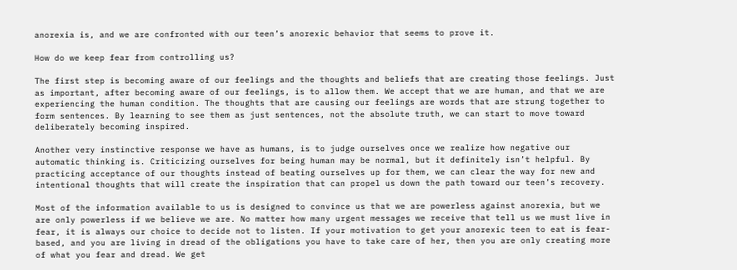anorexia is, and we are confronted with our teen’s anorexic behavior that seems to prove it.

How do we keep fear from controlling us?

The first step is becoming aware of our feelings and the thoughts and beliefs that are creating those feelings. Just as important, after becoming aware of our feelings, is to allow them. We accept that we are human, and that we are experiencing the human condition. The thoughts that are causing our feelings are words that are strung together to form sentences. By learning to see them as just sentences, not the absolute truth, we can start to move toward deliberately becoming inspired.

Another very instinctive response we have as humans, is to judge ourselves once we realize how negative our automatic thinking is. Criticizing ourselves for being human may be normal, but it definitely isn’t helpful. By practicing acceptance of our thoughts instead of beating ourselves up for them, we can clear the way for new and intentional thoughts that will create the inspiration that can propel us down the path toward our teen’s recovery.

Most of the information available to us is designed to convince us that we are powerless against anorexia, but we are only powerless if we believe we are. No matter how many urgent messages we receive that tell us we must live in fear, it is always our choice to decide not to listen. If your motivation to get your anorexic teen to eat is fear-based, and you are living in dread of the obligations you have to take care of her, then you are only creating more of what you fear and dread. We get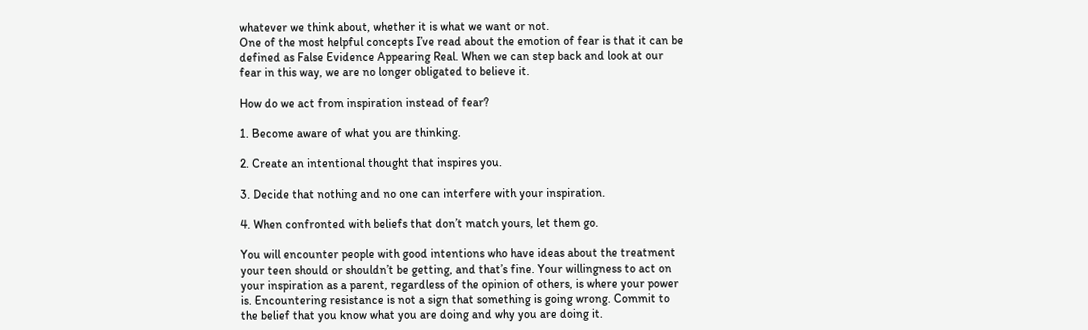whatever we think about, whether it is what we want or not.
One of the most helpful concepts I’ve read about the emotion of fear is that it can be defined as False Evidence Appearing Real. When we can step back and look at our fear in this way, we are no longer obligated to believe it.

How do we act from inspiration instead of fear?

1. Become aware of what you are thinking.

2. Create an intentional thought that inspires you.

3. Decide that nothing and no one can interfere with your inspiration.

4. When confronted with beliefs that don’t match yours, let them go.

You will encounter people with good intentions who have ideas about the treatment your teen should or shouldn’t be getting, and that’s fine. Your willingness to act on your inspiration as a parent, regardless of the opinion of others, is where your power is. Encountering resistance is not a sign that something is going wrong. Commit to the belief that you know what you are doing and why you are doing it.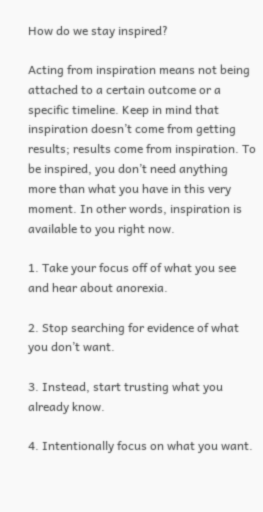How do we stay inspired?

Acting from inspiration means not being attached to a certain outcome or a specific timeline. Keep in mind that inspiration doesn’t come from getting results; results come from inspiration. To be inspired, you don’t need anything more than what you have in this very moment. In other words, inspiration is available to you right now.

1. Take your focus off of what you see and hear about anorexia.

2. Stop searching for evidence of what you don’t want.

3. Instead, start trusting what you already know.

4. Intentionally focus on what you want.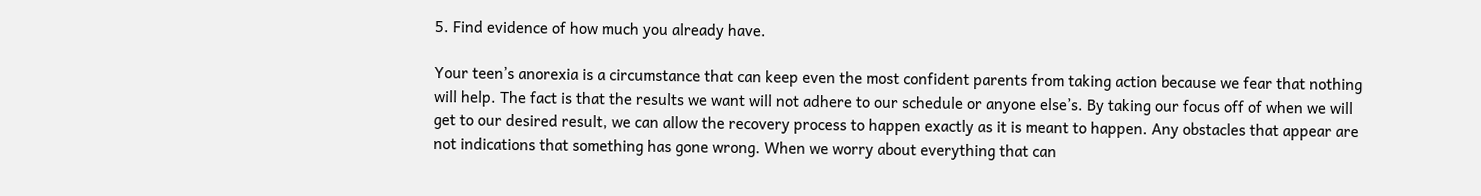5. Find evidence of how much you already have.

Your teen’s anorexia is a circumstance that can keep even the most confident parents from taking action because we fear that nothing will help. The fact is that the results we want will not adhere to our schedule or anyone else’s. By taking our focus off of when we will get to our desired result, we can allow the recovery process to happen exactly as it is meant to happen. Any obstacles that appear are not indications that something has gone wrong. When we worry about everything that can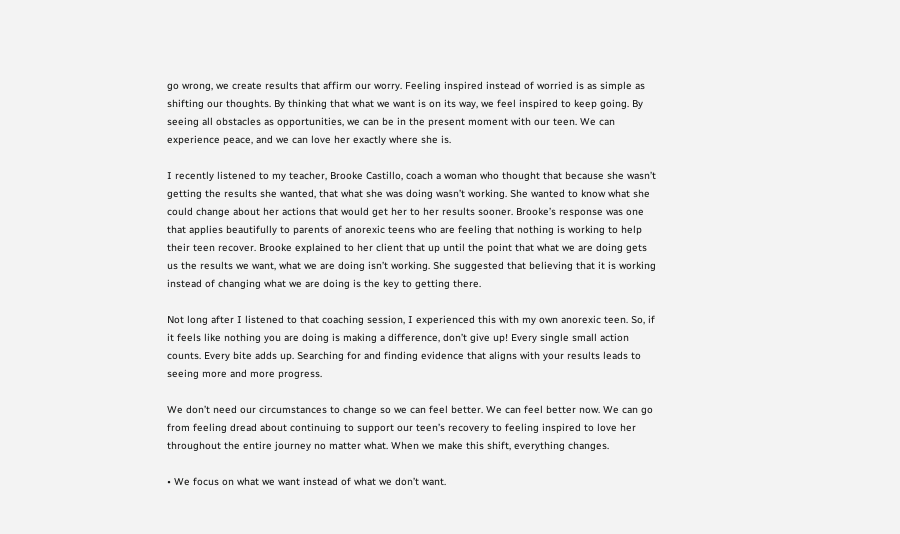go wrong, we create results that affirm our worry. Feeling inspired instead of worried is as simple as shifting our thoughts. By thinking that what we want is on its way, we feel inspired to keep going. By seeing all obstacles as opportunities, we can be in the present moment with our teen. We can experience peace, and we can love her exactly where she is.

I recently listened to my teacher, Brooke Castillo, coach a woman who thought that because she wasn’t getting the results she wanted, that what she was doing wasn’t working. She wanted to know what she could change about her actions that would get her to her results sooner. Brooke’s response was one that applies beautifully to parents of anorexic teens who are feeling that nothing is working to help their teen recover. Brooke explained to her client that up until the point that what we are doing gets us the results we want, what we are doing isn’t working. She suggested that believing that it is working instead of changing what we are doing is the key to getting there.

Not long after I listened to that coaching session, I experienced this with my own anorexic teen. So, if it feels like nothing you are doing is making a difference, don’t give up! Every single small action counts. Every bite adds up. Searching for and finding evidence that aligns with your results leads to seeing more and more progress.

We don’t need our circumstances to change so we can feel better. We can feel better now. We can go from feeling dread about continuing to support our teen’s recovery to feeling inspired to love her throughout the entire journey no matter what. When we make this shift, everything changes.

• We focus on what we want instead of what we don’t want.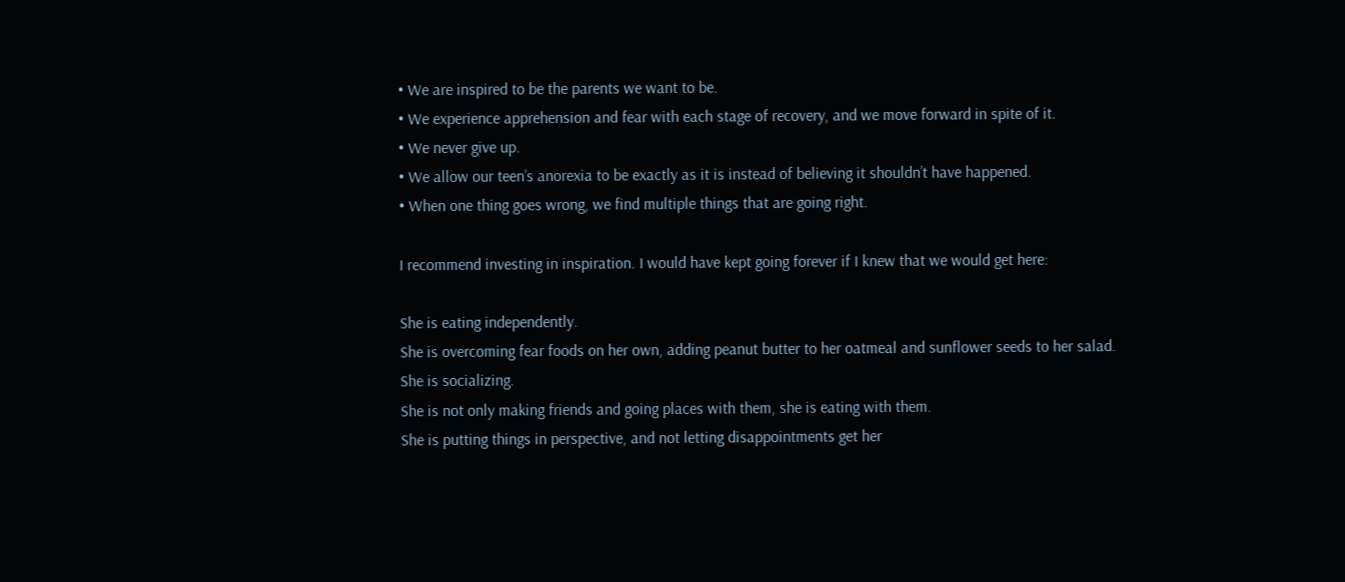• We are inspired to be the parents we want to be.
• We experience apprehension and fear with each stage of recovery, and we move forward in spite of it.
• We never give up.
• We allow our teen’s anorexia to be exactly as it is instead of believing it shouldn’t have happened.
• When one thing goes wrong, we find multiple things that are going right.

I recommend investing in inspiration. I would have kept going forever if I knew that we would get here:

She is eating independently.
She is overcoming fear foods on her own, adding peanut butter to her oatmeal and sunflower seeds to her salad.
She is socializing.
She is not only making friends and going places with them, she is eating with them.
She is putting things in perspective, and not letting disappointments get her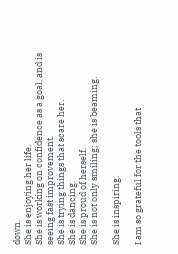down.
She is enjoying her life.
She is working on confidence as a goal, and is seeing fast improvement.
She is trying things that scare her.
She is dancing.
She is proud of herself.
She is not only smiling; she is beaming.

She is inspiring.

I am so grateful for the tools that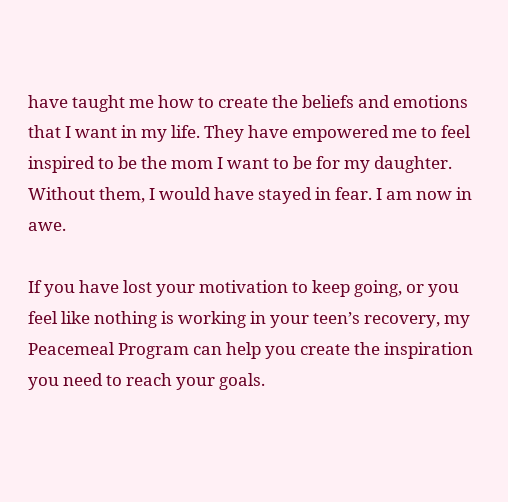have taught me how to create the beliefs and emotions that I want in my life. They have empowered me to feel inspired to be the mom I want to be for my daughter. Without them, I would have stayed in fear. I am now in awe.

If you have lost your motivation to keep going, or you feel like nothing is working in your teen’s recovery, my Peacemeal Program can help you create the inspiration you need to reach your goals.